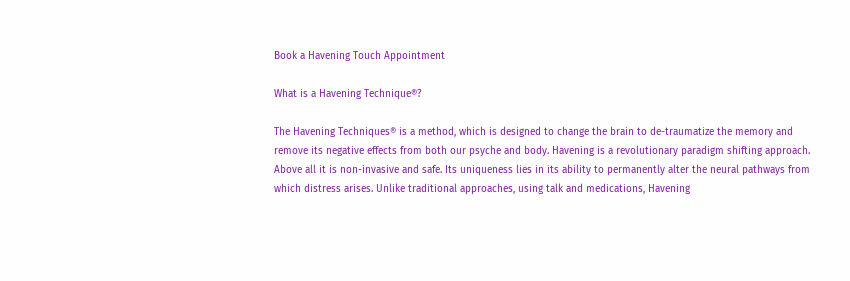Book a Havening Touch Appointment

What is a Havening Technique®?

The Havening Techniques® is a method, which is designed to change the brain to de-traumatize the memory and remove its negative effects from both our psyche and body. Havening is a revolutionary paradigm shifting approach. Above all it is non-invasive and safe. Its uniqueness lies in its ability to permanently alter the neural pathways from which distress arises. Unlike traditional approaches, using talk and medications, Havening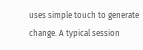uses simple touch to generate change. A typical session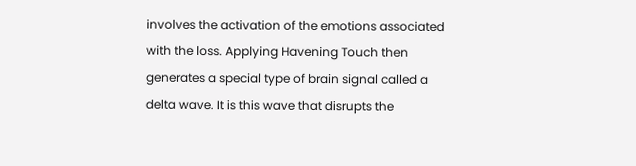involves the activation of the emotions associated with the loss. Applying Havening Touch then generates a special type of brain signal called a delta wave. It is this wave that disrupts the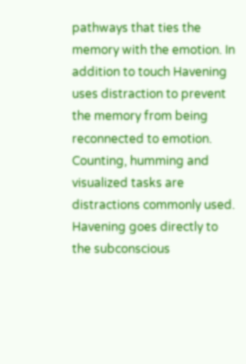pathways that ties the memory with the emotion. In addition to touch Havening uses distraction to prevent the memory from being reconnected to emotion. Counting, humming and visualized tasks are distractions commonly used. Havening goes directly to the subconscious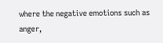where the negative emotions such as anger,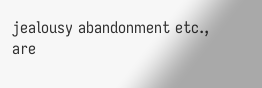jealousy abandonment etc., are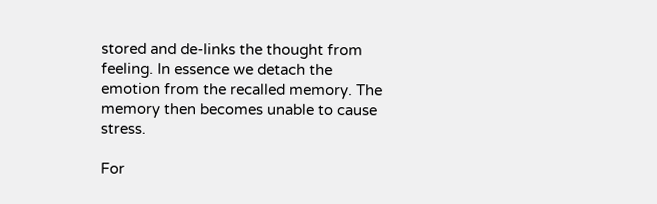stored and de-links the thought from feeling. In essence we detach the emotion from the recalled memory. The memory then becomes unable to cause stress.

For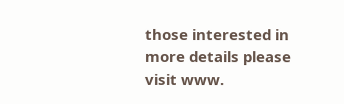those interested in more details please visit www.